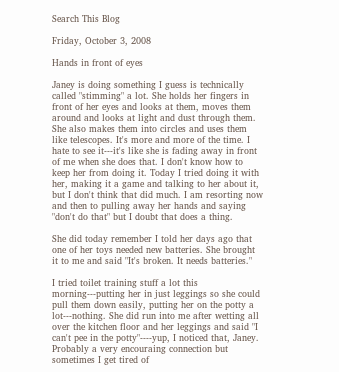Search This Blog

Friday, October 3, 2008

Hands in front of eyes

Janey is doing something I guess is technically called "stimming" a lot. She holds her fingers in front of her eyes and looks at them, moves them around and looks at light and dust through them. She also makes them into circles and uses them like telescopes. It's more and more of the time. I hate to see it---it's like she is fading away in front of me when she does that. I don't know how to keep her from doing it. Today I tried doing it with her, making it a game and talking to her about it, but I don't think that did much. I am resorting now and then to pulling away her hands and saying "don't do that" but I doubt that does a thing.

She did today remember I told her days ago that one of her toys needed new batteries. She brought it to me and said "It's broken. It needs batteries."

I tried toilet training stuff a lot this morning---putting her in just leggings so she could pull them down easily, putting her on the potty a lot---nothing. She did run into me after wetting all over the kitchen floor and her leggings and said "I can't pee in the potty"----yup, I noticed that, Janey. Probably a very encouraing connection but sometimes I get tired of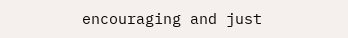encouraging and just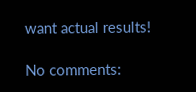want actual results!

No comments: